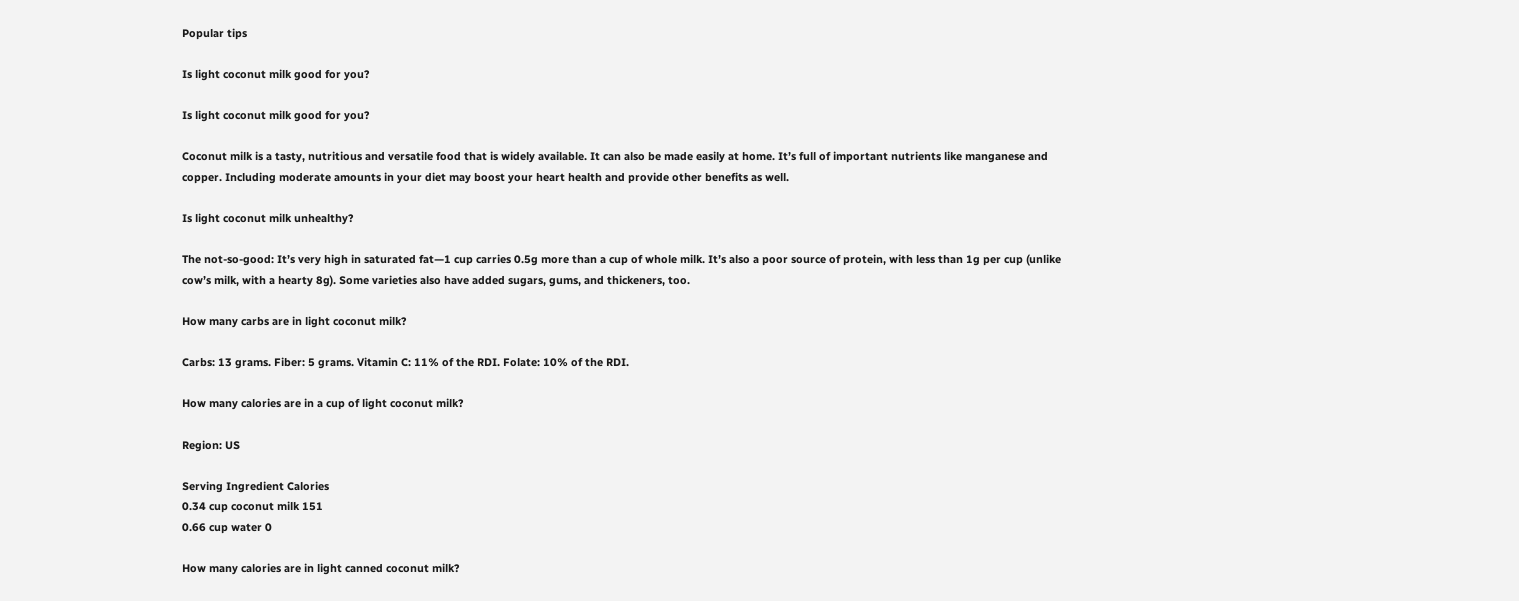Popular tips

Is light coconut milk good for you?

Is light coconut milk good for you?

Coconut milk is a tasty, nutritious and versatile food that is widely available. It can also be made easily at home. It’s full of important nutrients like manganese and copper. Including moderate amounts in your diet may boost your heart health and provide other benefits as well.

Is light coconut milk unhealthy?

The not-so-good: It’s very high in saturated fat—1 cup carries 0.5g more than a cup of whole milk. It’s also a poor source of protein, with less than 1g per cup (unlike cow’s milk, with a hearty 8g). Some varieties also have added sugars, gums, and thickeners, too.

How many carbs are in light coconut milk?

Carbs: 13 grams. Fiber: 5 grams. Vitamin C: 11% of the RDI. Folate: 10% of the RDI.

How many calories are in a cup of light coconut milk?

Region: US

Serving Ingredient Calories
0.34 cup coconut milk 151
0.66 cup water 0

How many calories are in light canned coconut milk?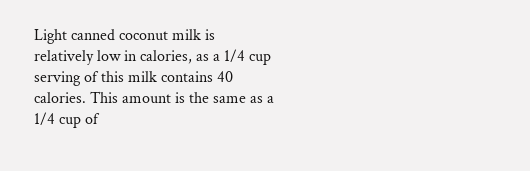Light canned coconut milk is relatively low in calories, as a 1/4 cup serving of this milk contains 40 calories. This amount is the same as a 1/4 cup of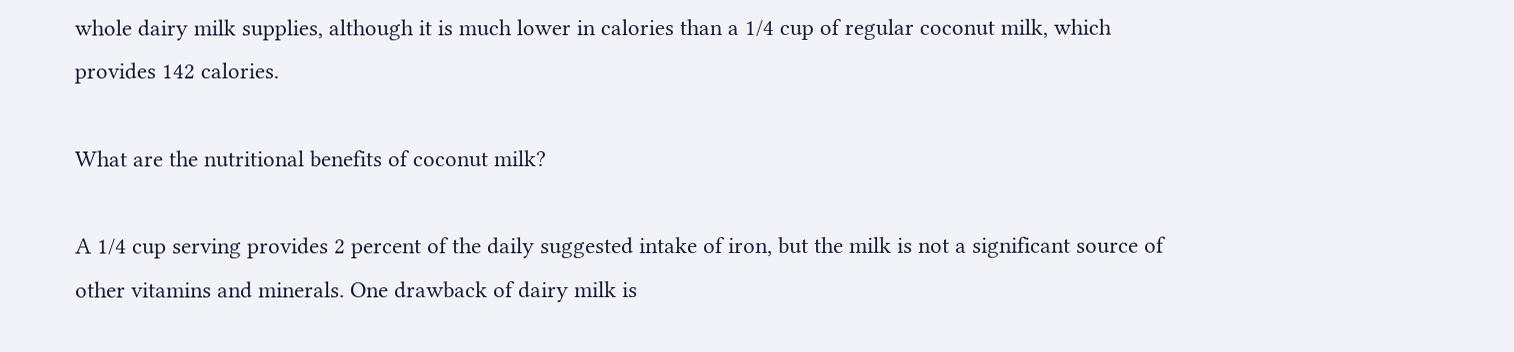whole dairy milk supplies, although it is much lower in calories than a 1/4 cup of regular coconut milk, which provides 142 calories.

What are the nutritional benefits of coconut milk?

A 1/4 cup serving provides 2 percent of the daily suggested intake of iron, but the milk is not a significant source of other vitamins and minerals. One drawback of dairy milk is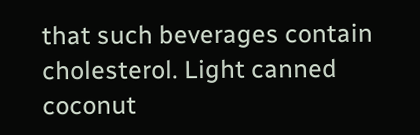that such beverages contain cholesterol. Light canned coconut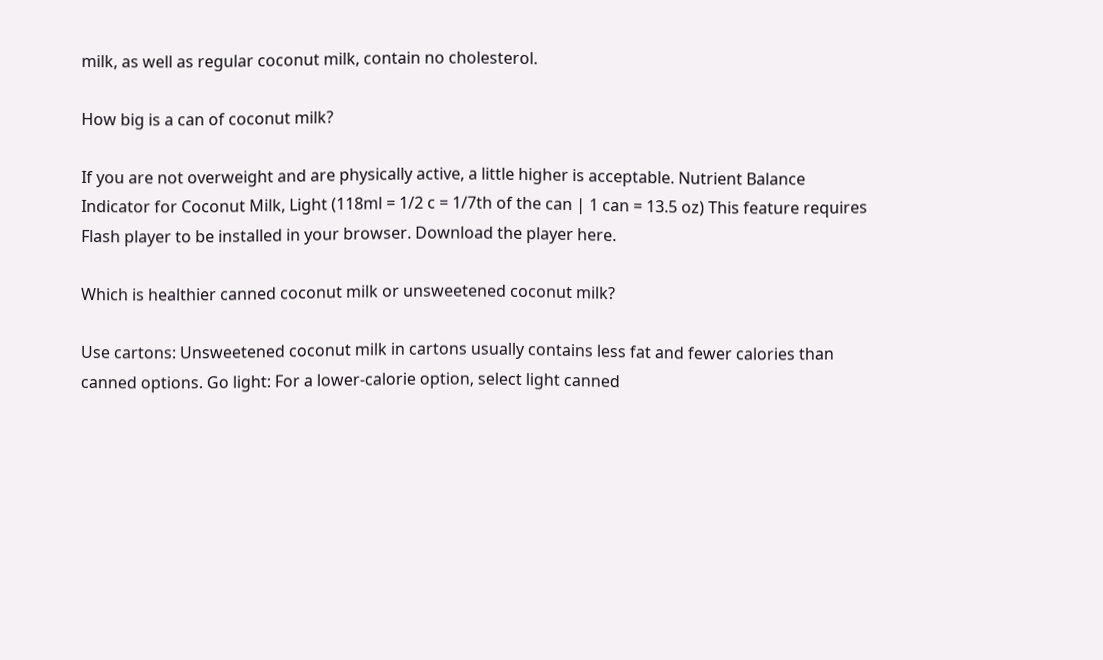milk, as well as regular coconut milk, contain no cholesterol.

How big is a can of coconut milk?

If you are not overweight and are physically active, a little higher is acceptable. Nutrient Balance Indicator for Coconut Milk, Light (118ml = 1/2 c = 1/7th of the can | 1 can = 13.5 oz) This feature requires Flash player to be installed in your browser. Download the player here.

Which is healthier canned coconut milk or unsweetened coconut milk?

Use cartons: Unsweetened coconut milk in cartons usually contains less fat and fewer calories than canned options. Go light: For a lower-calorie option, select light canned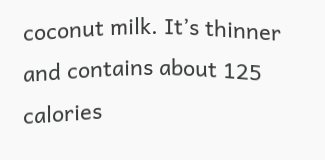coconut milk. It’s thinner and contains about 125 calories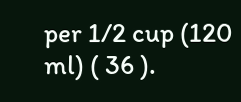per 1/2 cup (120 ml) ( 36 ).